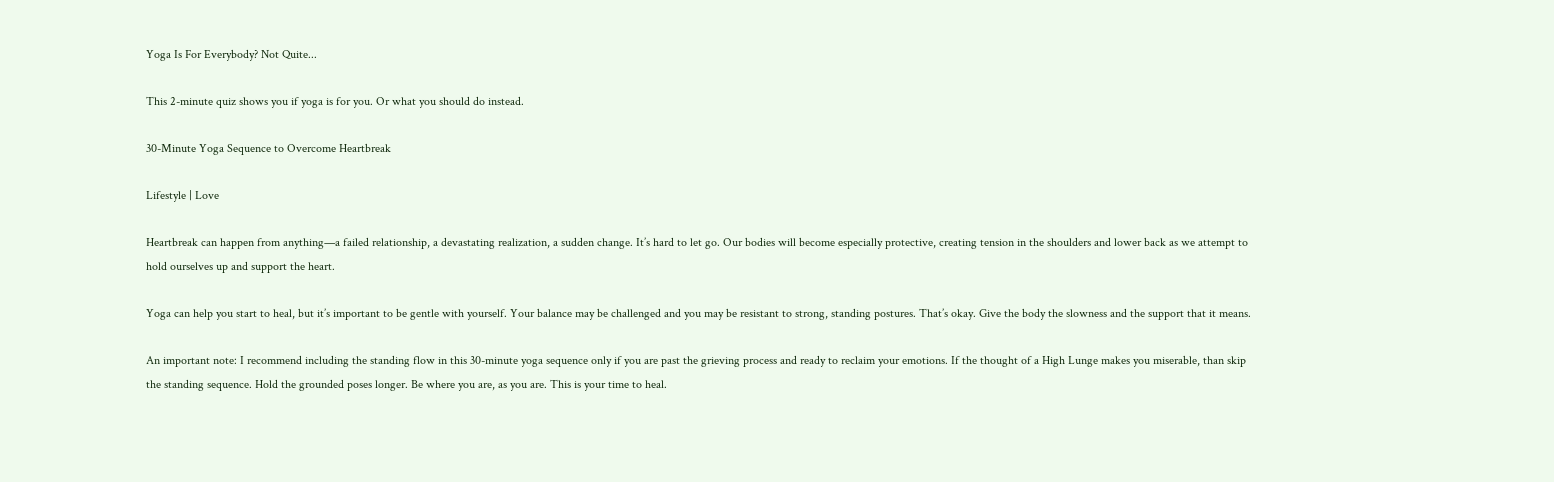Yoga Is For Everybody? Not Quite...

This 2-minute quiz shows you if yoga is for you. Or what you should do instead.

30-Minute Yoga Sequence to Overcome Heartbreak

Lifestyle | Love

Heartbreak can happen from anything—a failed relationship, a devastating realization, a sudden change. It’s hard to let go. Our bodies will become especially protective, creating tension in the shoulders and lower back as we attempt to hold ourselves up and support the heart.

Yoga can help you start to heal, but it’s important to be gentle with yourself. Your balance may be challenged and you may be resistant to strong, standing postures. That’s okay. Give the body the slowness and the support that it means.

An important note: I recommend including the standing flow in this 30-minute yoga sequence only if you are past the grieving process and ready to reclaim your emotions. If the thought of a High Lunge makes you miserable, than skip the standing sequence. Hold the grounded poses longer. Be where you are, as you are. This is your time to heal.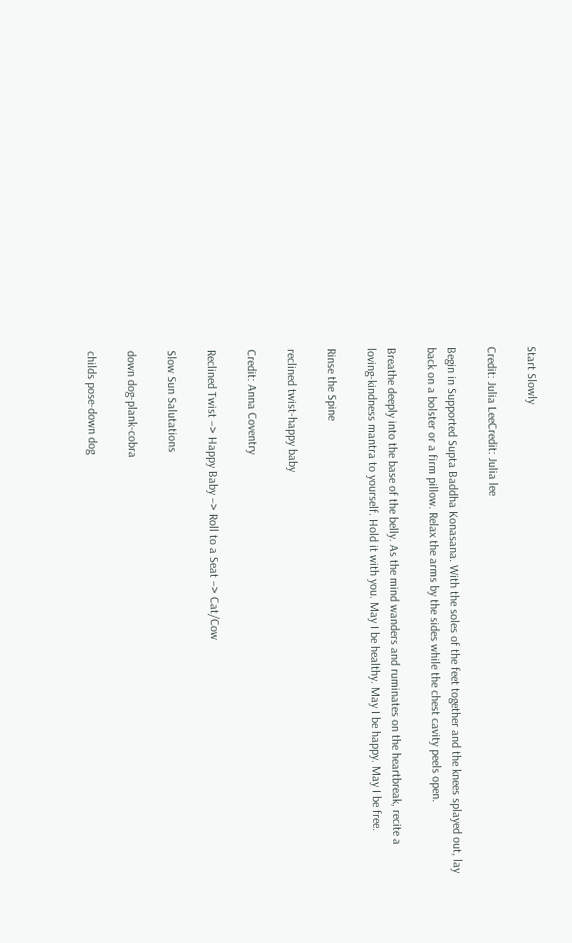Start Slowly

Credit: Julia LeeCredit: Julia lee

Begin in Supported Supta Baddha Konasana. With the soles of the feet together and the knees splayed out, lay back on a bolster or a firm pillow. Relax the arms by the sides while the chest cavity peels open.

Breathe deeply into the base of the belly. As the mind wanders and ruminates on the heartbreak, recite a loving-kindness mantra to yourself. Hold it with you. May I be healthy. May I be happy. May I be free.

Rinse the Spine

reclined twist-happy baby

Credit: Anna Coventry

Reclined Twist –> Happy Baby –> Roll to a Seat –> Cat/Cow

Slow Sun Salutations

down dog-plank-cobra

childs pose-down dog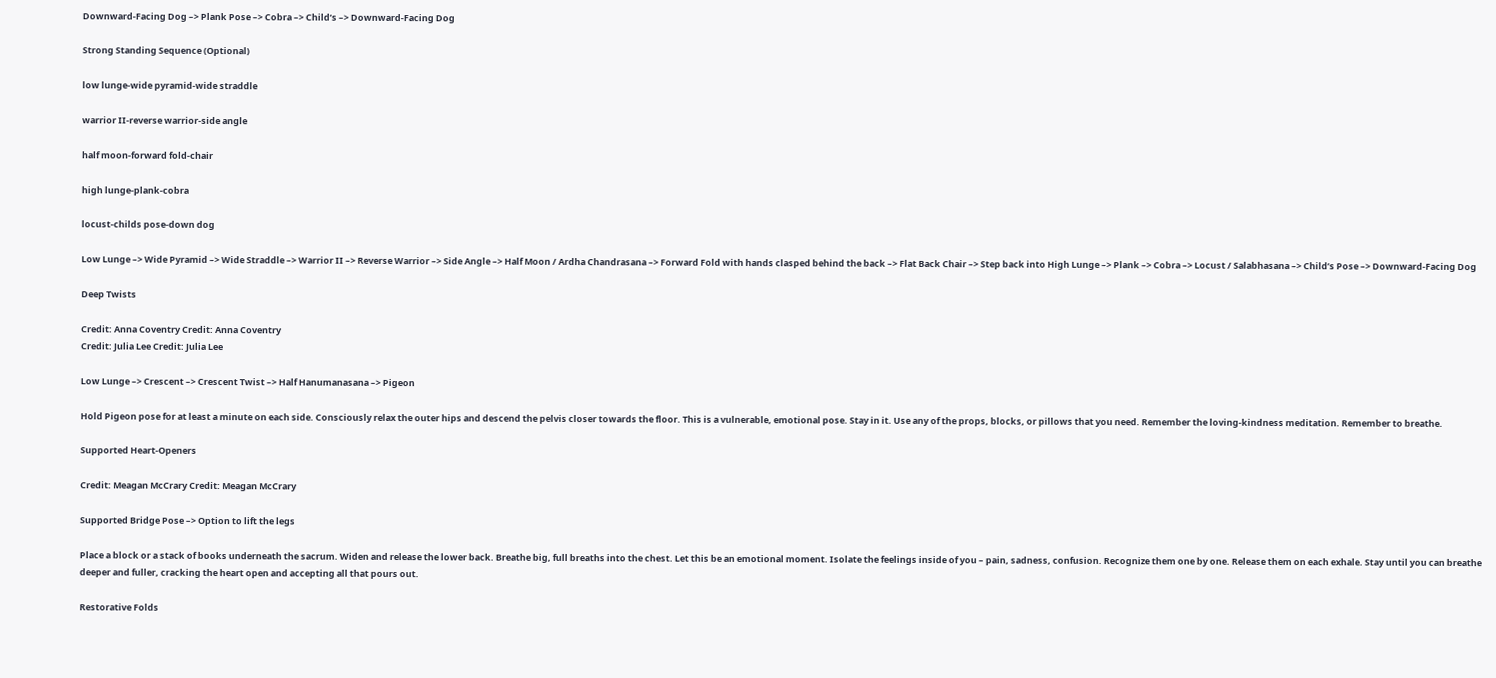Downward-Facing Dog –> Plank Pose –> Cobra –> Child’s –> Downward-Facing Dog

Strong Standing Sequence (Optional)

low lunge-wide pyramid-wide straddle

warrior II-reverse warrior-side angle

half moon-forward fold-chair

high lunge-plank-cobra

locust-childs pose-down dog

Low Lunge –> Wide Pyramid –> Wide Straddle –> Warrior II –> Reverse Warrior –> Side Angle –> Half Moon / Ardha Chandrasana –> Forward Fold with hands clasped behind the back –> Flat Back Chair –> Step back into High Lunge –> Plank –> Cobra –> Locust / Salabhasana –> Child’s Pose –> Downward-Facing Dog

Deep Twists

Credit: Anna Coventry Credit: Anna Coventry
Credit: Julia Lee Credit: Julia Lee

Low Lunge –> Crescent –> Crescent Twist –> Half Hanumanasana –> Pigeon

Hold Pigeon pose for at least a minute on each side. Consciously relax the outer hips and descend the pelvis closer towards the floor. This is a vulnerable, emotional pose. Stay in it. Use any of the props, blocks, or pillows that you need. Remember the loving-kindness meditation. Remember to breathe.

Supported Heart-Openers

Credit: Meagan McCrary Credit: Meagan McCrary

Supported Bridge Pose –> Option to lift the legs

Place a block or a stack of books underneath the sacrum. Widen and release the lower back. Breathe big, full breaths into the chest. Let this be an emotional moment. Isolate the feelings inside of you – pain, sadness, confusion. Recognize them one by one. Release them on each exhale. Stay until you can breathe deeper and fuller, cracking the heart open and accepting all that pours out.

Restorative Folds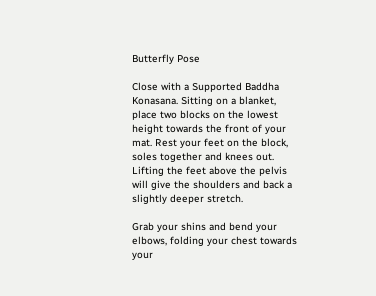Butterfly Pose

Close with a Supported Baddha Konasana. Sitting on a blanket, place two blocks on the lowest height towards the front of your mat. Rest your feet on the block, soles together and knees out. Lifting the feet above the pelvis will give the shoulders and back a slightly deeper stretch.

Grab your shins and bend your elbows, folding your chest towards your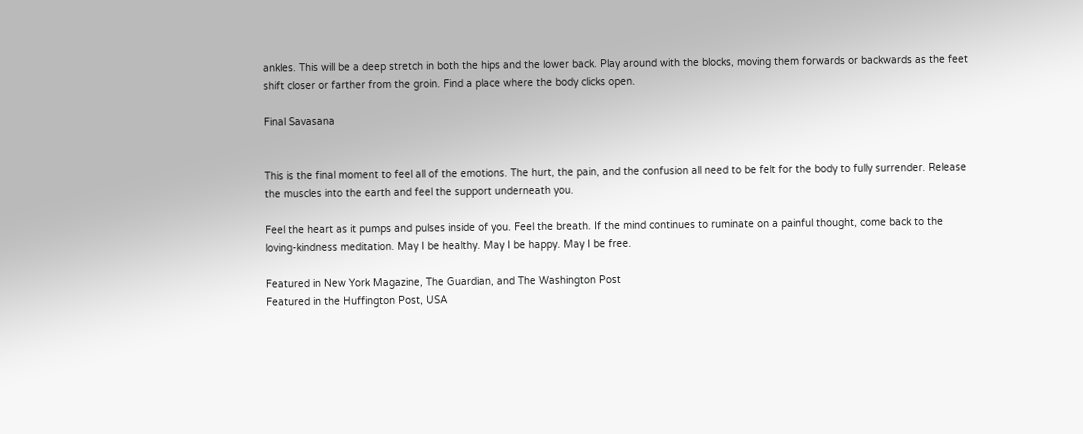ankles. This will be a deep stretch in both the hips and the lower back. Play around with the blocks, moving them forwards or backwards as the feet shift closer or farther from the groin. Find a place where the body clicks open.

Final Savasana


This is the final moment to feel all of the emotions. The hurt, the pain, and the confusion all need to be felt for the body to fully surrender. Release the muscles into the earth and feel the support underneath you.

Feel the heart as it pumps and pulses inside of you. Feel the breath. If the mind continues to ruminate on a painful thought, come back to the loving-kindness meditation. May I be healthy. May I be happy. May I be free.

Featured in New York Magazine, The Guardian, and The Washington Post
Featured in the Huffington Post, USA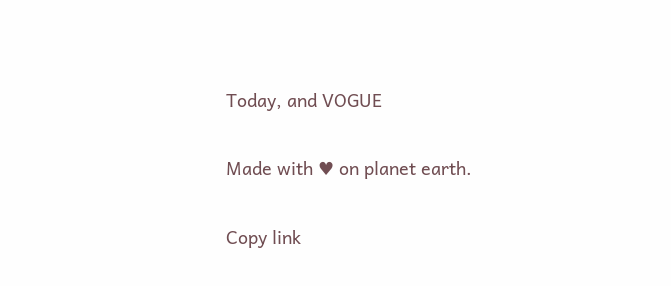Today, and VOGUE

Made with ♥ on planet earth.

Copy link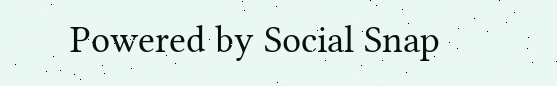Powered by Social Snap